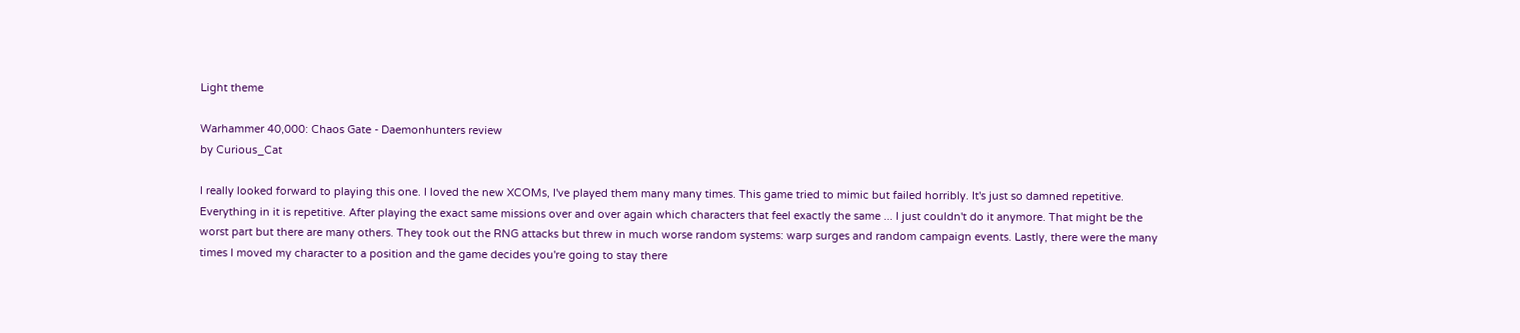Light theme

Warhammer 40,000: Chaos Gate - Daemonhunters review
by Curious_Cat

I really looked forward to playing this one. I loved the new XCOMs, I've played them many many times. This game tried to mimic but failed horribly. It's just so damned repetitive. Everything in it is repetitive. After playing the exact same missions over and over again which characters that feel exactly the same ... I just couldn't do it anymore. That might be the worst part but there are many others. They took out the RNG attacks but threw in much worse random systems: warp surges and random campaign events. Lastly, there were the many times I moved my character to a position and the game decides you're going to stay there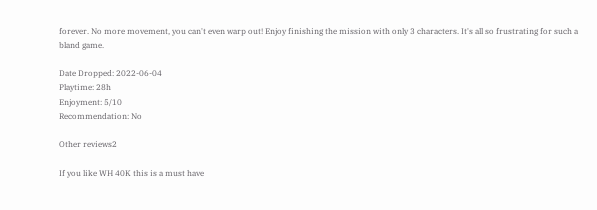forever. No more movement, you can't even warp out! Enjoy finishing the mission with only 3 characters. It's all so frustrating for such a bland game.

Date Dropped: 2022-06-04
Playtime: 28h
Enjoyment: 5/10
Recommendation: No

Other reviews2

If you like WH 40K this is a must have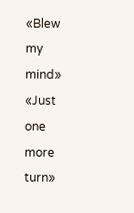«Blew my mind»
«Just one more turn»